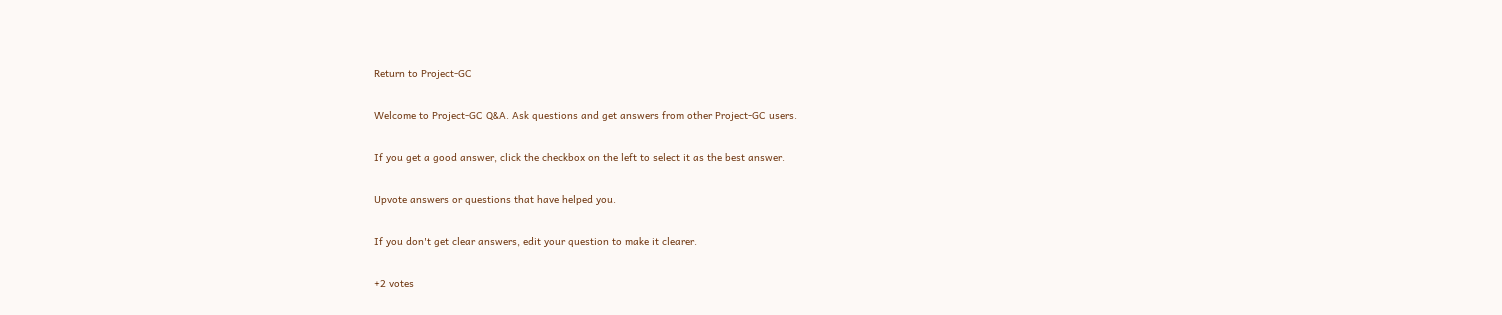Return to Project-GC

Welcome to Project-GC Q&A. Ask questions and get answers from other Project-GC users.

If you get a good answer, click the checkbox on the left to select it as the best answer.

Upvote answers or questions that have helped you.

If you don't get clear answers, edit your question to make it clearer.

+2 votes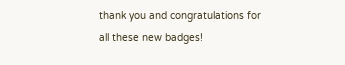thank you and congratulations for all these new badges!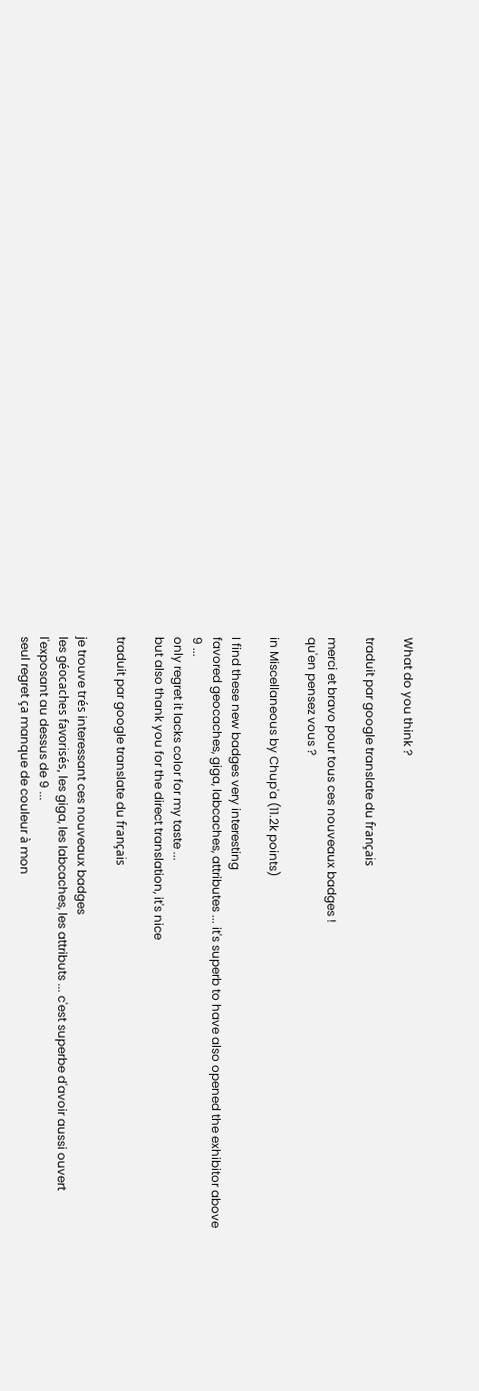What do you think ?

traduit par google translate du français

merci et bravo pour tous ces nouveaux badges !
qu'en pensez vous ?

in Miscellaneous by Chup'a (11.2k points)

I find these new badges very interesting
favored geocaches, giga, labcaches, attributes ... it's superb to have also opened the exhibitor above 9 ...
only regret it lacks color for my taste ...
but also thank you for the direct translation, it's nice

traduit par google translate du français

je trouve trés interessant ces nouveaux badges
les géocaches favorisés, les giga, les labcaches, les attributs ... c'est superbe d'avoir aussi ouvert l'exposant au dessus de 9 ...
seul regret ça manque de couleur à mon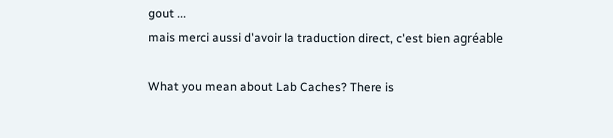gout ...
mais merci aussi d'avoir la traduction direct, c'est bien agréable

What you mean about Lab Caches? There is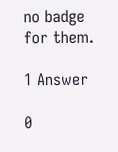no badge for them.

1 Answer

0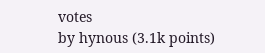votes
by hynous (3.1k points)